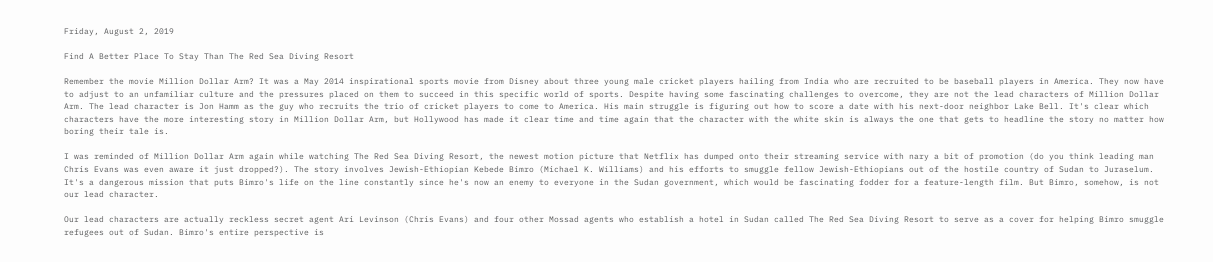Friday, August 2, 2019

Find A Better Place To Stay Than The Red Sea Diving Resort

Remember the movie Million Dollar Arm? It was a May 2014 inspirational sports movie from Disney about three young male cricket players hailing from India who are recruited to be baseball players in America. They now have to adjust to an unfamiliar culture and the pressures placed on them to succeed in this specific world of sports. Despite having some fascinating challenges to overcome, they are not the lead characters of Million Dollar Arm. The lead character is Jon Hamm as the guy who recruits the trio of cricket players to come to America. His main struggle is figuring out how to score a date with his next-door neighbor Lake Bell. It's clear which characters have the more interesting story in Million Dollar Arm, but Hollywood has made it clear time and time again that the character with the white skin is always the one that gets to headline the story no matter how boring their tale is.

I was reminded of Million Dollar Arm again while watching The Red Sea Diving Resort, the newest motion picture that Netflix has dumped onto their streaming service with nary a bit of promotion (do you think leading man Chris Evans was even aware it just dropped?). The story involves Jewish-Ethiopian Kebede Bimro (Michael K. Williams) and his efforts to smuggle fellow Jewish-Ethiopians out of the hostile country of Sudan to Juraselum. It's a dangerous mission that puts Bimro's life on the line constantly since he's now an enemy to everyone in the Sudan government, which would be fascinating fodder for a feature-length film. But Bimro, somehow, is not our lead character.

Our lead characters are actually reckless secret agent Ari Levinson (Chris Evans) and four other Mossad agents who establish a hotel in Sudan called The Red Sea Diving Resort to serve as a cover for helping Bimro smuggle refugees out of Sudan. Bimro's entire perspective is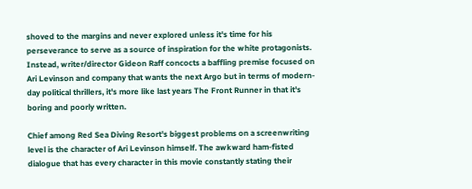shoved to the margins and never explored unless it's time for his perseverance to serve as a source of inspiration for the white protagonists. Instead, writer/director Gideon Raff concocts a baffling premise focused on Ari Levinson and company that wants the next Argo but in terms of modern-day political thrillers, it's more like last years The Front Runner in that it's boring and poorly written.

Chief among Red Sea Diving Resort's biggest problems on a screenwriting level is the character of Ari Levinson himself. The awkward ham-fisted dialogue that has every character in this movie constantly stating their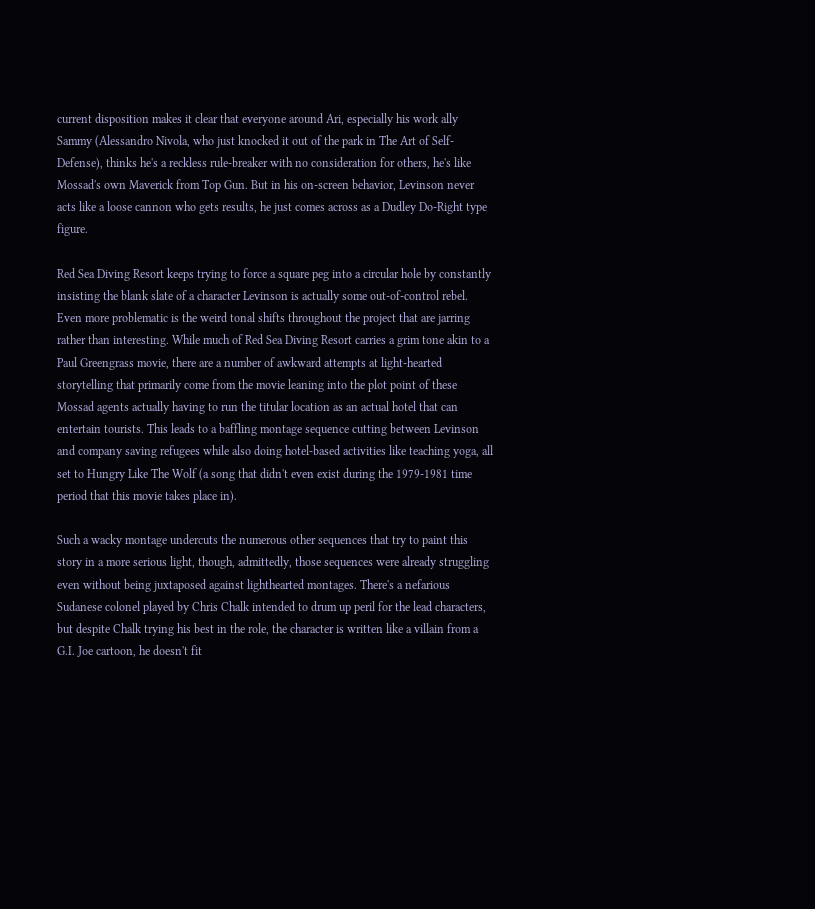current disposition makes it clear that everyone around Ari, especially his work ally Sammy (Alessandro Nivola, who just knocked it out of the park in The Art of Self-Defense), thinks he's a reckless rule-breaker with no consideration for others, he's like Mossad's own Maverick from Top Gun. But in his on-screen behavior, Levinson never acts like a loose cannon who gets results, he just comes across as a Dudley Do-Right type figure.

Red Sea Diving Resort keeps trying to force a square peg into a circular hole by constantly insisting the blank slate of a character Levinson is actually some out-of-control rebel. Even more problematic is the weird tonal shifts throughout the project that are jarring rather than interesting. While much of Red Sea Diving Resort carries a grim tone akin to a Paul Greengrass movie, there are a number of awkward attempts at light-hearted storytelling that primarily come from the movie leaning into the plot point of these Mossad agents actually having to run the titular location as an actual hotel that can entertain tourists. This leads to a baffling montage sequence cutting between Levinson and company saving refugees while also doing hotel-based activities like teaching yoga, all set to Hungry Like The Wolf (a song that didn't even exist during the 1979-1981 time period that this movie takes place in).

Such a wacky montage undercuts the numerous other sequences that try to paint this story in a more serious light, though, admittedly, those sequences were already struggling even without being juxtaposed against lighthearted montages. There's a nefarious Sudanese colonel played by Chris Chalk intended to drum up peril for the lead characters, but despite Chalk trying his best in the role, the character is written like a villain from a G.I. Joe cartoon, he doesn't fit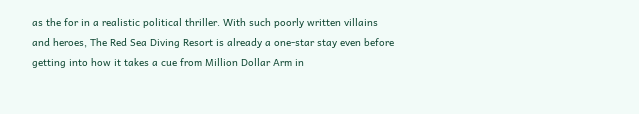as the for in a realistic political thriller. With such poorly written villains and heroes, The Red Sea Diving Resort is already a one-star stay even before getting into how it takes a cue from Million Dollar Arm in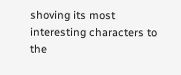shoving its most interesting characters to the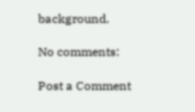background.

No comments:

Post a Comment